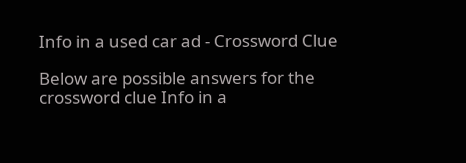Info in a used car ad - Crossword Clue

Below are possible answers for the crossword clue Info in a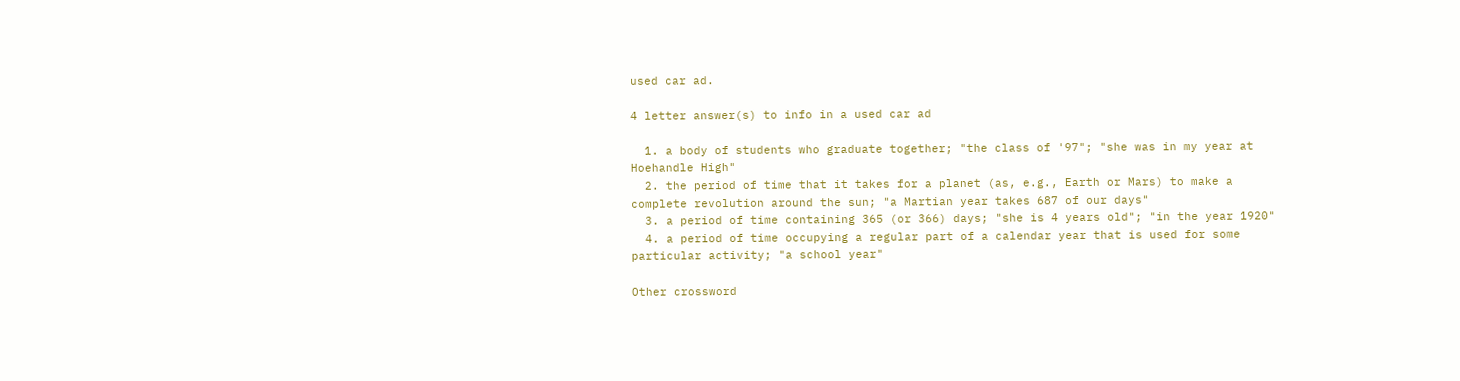used car ad.

4 letter answer(s) to info in a used car ad

  1. a body of students who graduate together; "the class of '97"; "she was in my year at Hoehandle High"
  2. the period of time that it takes for a planet (as, e.g., Earth or Mars) to make a complete revolution around the sun; "a Martian year takes 687 of our days"
  3. a period of time containing 365 (or 366) days; "she is 4 years old"; "in the year 1920"
  4. a period of time occupying a regular part of a calendar year that is used for some particular activity; "a school year"

Other crossword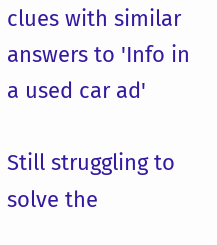clues with similar answers to 'Info in a used car ad'

Still struggling to solve the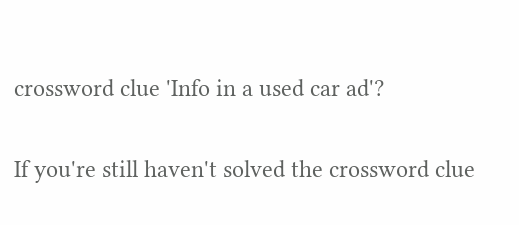crossword clue 'Info in a used car ad'?

If you're still haven't solved the crossword clue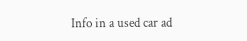Info in a used car ad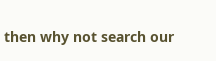then why not search our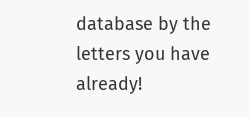database by the letters you have already!